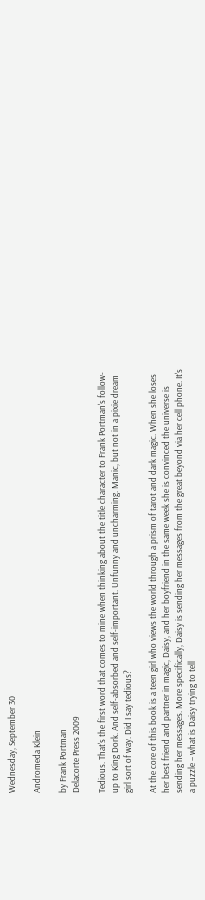Wednesday, September 30

Andromeda Klein

by Frank Portman
Delacorte Press 2009

Tedious. That's the first word that comes to mine when thinking about the title character to Frank Portman's follow-up to King Dork. And self-absorbed and self-important. Unfunny and uncharming. Manic, but not in a pixie dream girl sort of way. Did I say tedious?

At the core of this book is a teen girl who views the world through a prism of tarot and dark magic. When she loses her best friend and partner in magic, Daisy, and her boyfriend in the same week she is convinced the universe is sending her messages. More specifically, Daisy is sending her messages from the great beyond via her cell phone. It's a puzzle – what is Daisy trying to tell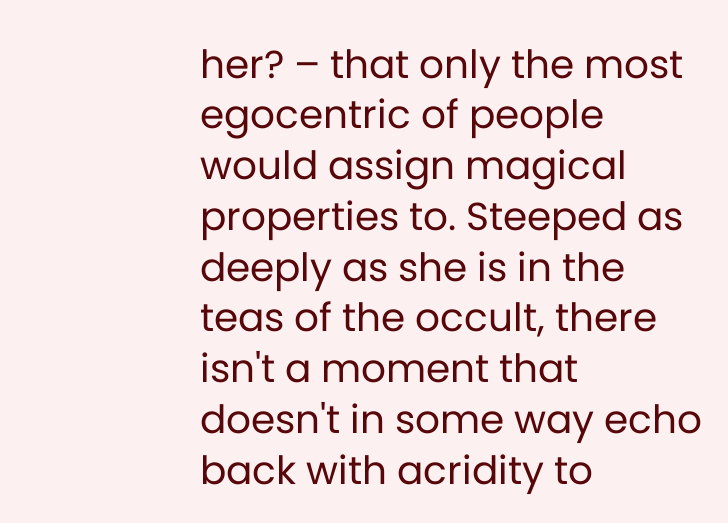her? – that only the most egocentric of people would assign magical properties to. Steeped as deeply as she is in the teas of the occult, there isn't a moment that doesn't in some way echo back with acridity to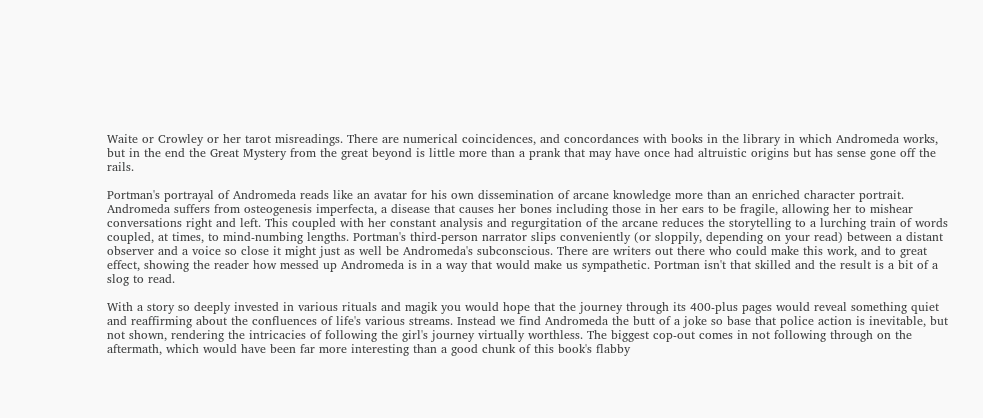Waite or Crowley or her tarot misreadings. There are numerical coincidences, and concordances with books in the library in which Andromeda works, but in the end the Great Mystery from the great beyond is little more than a prank that may have once had altruistic origins but has sense gone off the rails.

Portman's portrayal of Andromeda reads like an avatar for his own dissemination of arcane knowledge more than an enriched character portrait. Andromeda suffers from osteogenesis imperfecta, a disease that causes her bones including those in her ears to be fragile, allowing her to mishear conversations right and left. This coupled with her constant analysis and regurgitation of the arcane reduces the storytelling to a lurching train of words coupled, at times, to mind-numbing lengths. Portman's third-person narrator slips conveniently (or sloppily, depending on your read) between a distant observer and a voice so close it might just as well be Andromeda's subconscious. There are writers out there who could make this work, and to great effect, showing the reader how messed up Andromeda is in a way that would make us sympathetic. Portman isn't that skilled and the result is a bit of a slog to read.

With a story so deeply invested in various rituals and magik you would hope that the journey through its 400-plus pages would reveal something quiet and reaffirming about the confluences of life's various streams. Instead we find Andromeda the butt of a joke so base that police action is inevitable, but not shown, rendering the intricacies of following the girl's journey virtually worthless. The biggest cop-out comes in not following through on the aftermath, which would have been far more interesting than a good chunk of this book's flabby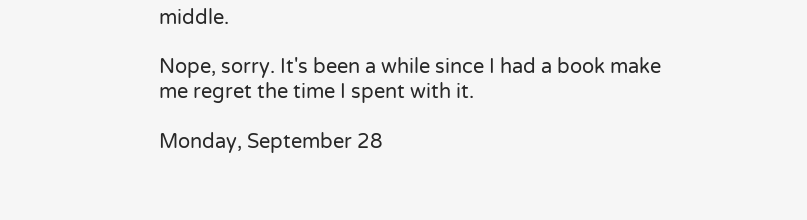middle.

Nope, sorry. It's been a while since I had a book make me regret the time I spent with it.

Monday, September 28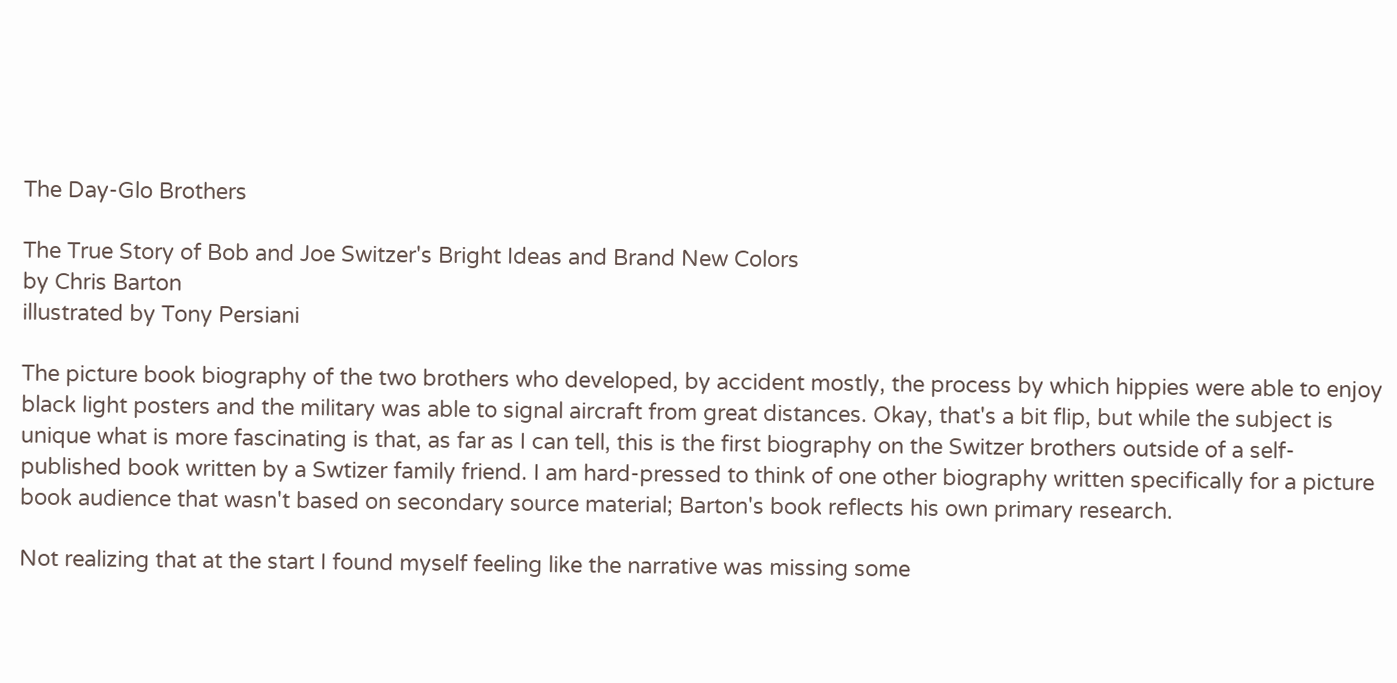The Day-Glo Brothers

The True Story of Bob and Joe Switzer's Bright Ideas and Brand New Colors
by Chris Barton
illustrated by Tony Persiani

The picture book biography of the two brothers who developed, by accident mostly, the process by which hippies were able to enjoy black light posters and the military was able to signal aircraft from great distances. Okay, that's a bit flip, but while the subject is unique what is more fascinating is that, as far as I can tell, this is the first biography on the Switzer brothers outside of a self-published book written by a Swtizer family friend. I am hard-pressed to think of one other biography written specifically for a picture book audience that wasn't based on secondary source material; Barton's book reflects his own primary research.

Not realizing that at the start I found myself feeling like the narrative was missing some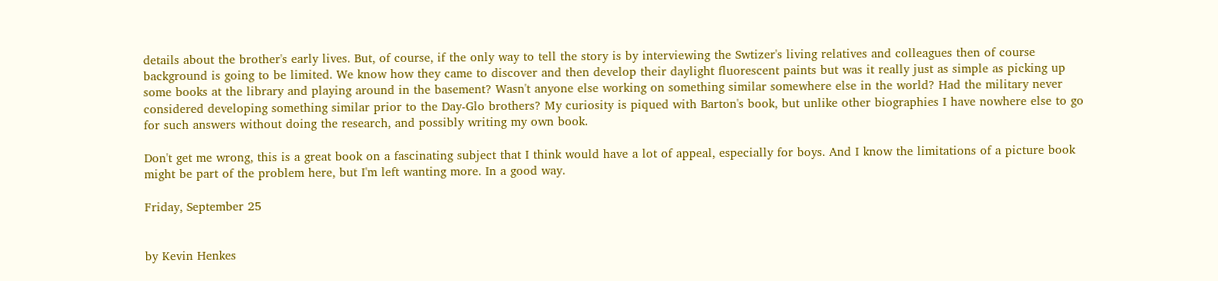details about the brother's early lives. But, of course, if the only way to tell the story is by interviewing the Swtizer's living relatives and colleagues then of course background is going to be limited. We know how they came to discover and then develop their daylight fluorescent paints but was it really just as simple as picking up some books at the library and playing around in the basement? Wasn't anyone else working on something similar somewhere else in the world? Had the military never considered developing something similar prior to the Day-Glo brothers? My curiosity is piqued with Barton's book, but unlike other biographies I have nowhere else to go for such answers without doing the research, and possibly writing my own book.

Don't get me wrong, this is a great book on a fascinating subject that I think would have a lot of appeal, especially for boys. And I know the limitations of a picture book might be part of the problem here, but I'm left wanting more. In a good way.

Friday, September 25


by Kevin Henkes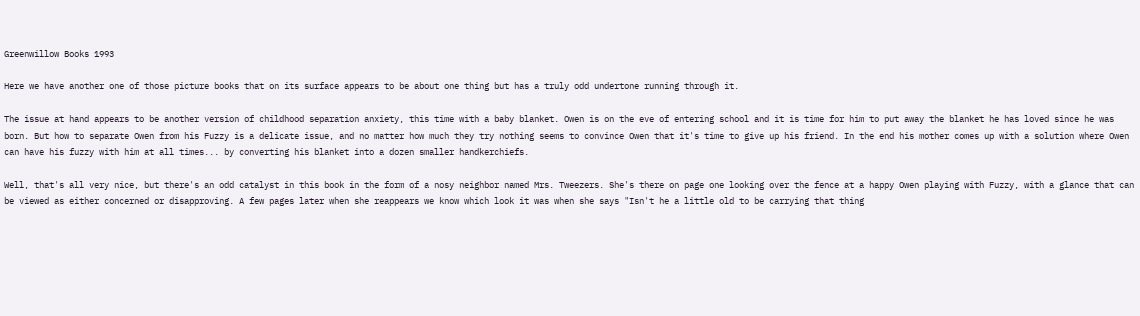Greenwillow Books 1993

Here we have another one of those picture books that on its surface appears to be about one thing but has a truly odd undertone running through it.

The issue at hand appears to be another version of childhood separation anxiety, this time with a baby blanket. Owen is on the eve of entering school and it is time for him to put away the blanket he has loved since he was born. But how to separate Owen from his Fuzzy is a delicate issue, and no matter how much they try nothing seems to convince Owen that it's time to give up his friend. In the end his mother comes up with a solution where Owen can have his fuzzy with him at all times... by converting his blanket into a dozen smaller handkerchiefs.

Well, that's all very nice, but there's an odd catalyst in this book in the form of a nosy neighbor named Mrs. Tweezers. She's there on page one looking over the fence at a happy Owen playing with Fuzzy, with a glance that can be viewed as either concerned or disapproving. A few pages later when she reappears we know which look it was when she says "Isn't he a little old to be carrying that thing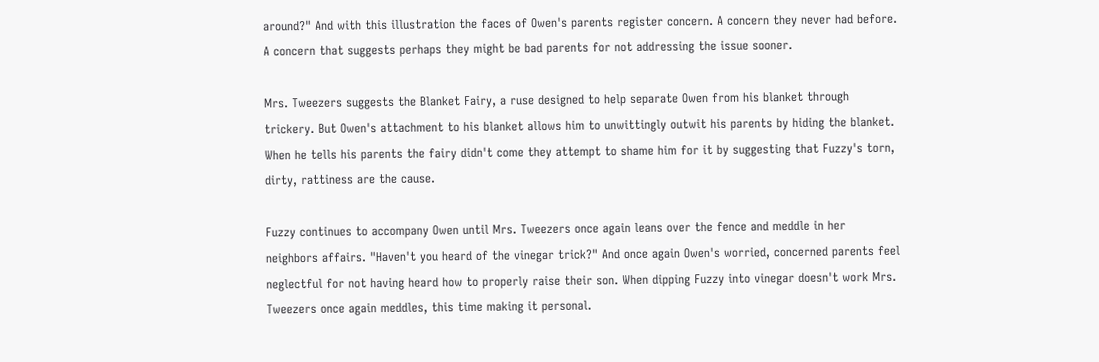around?" And with this illustration the faces of Owen's parents register concern. A concern they never had before. A concern that suggests perhaps they might be bad parents for not addressing the issue sooner.

Mrs. Tweezers suggests the Blanket Fairy, a ruse designed to help separate Owen from his blanket through trickery. But Owen's attachment to his blanket allows him to unwittingly outwit his parents by hiding the blanket. When he tells his parents the fairy didn't come they attempt to shame him for it by suggesting that Fuzzy's torn, dirty, rattiness are the cause.

Fuzzy continues to accompany Owen until Mrs. Tweezers once again leans over the fence and meddle in her neighbors affairs. "Haven't you heard of the vinegar trick?" And once again Owen's worried, concerned parents feel neglectful for not having heard how to properly raise their son. When dipping Fuzzy into vinegar doesn't work Mrs. Tweezers once again meddles, this time making it personal.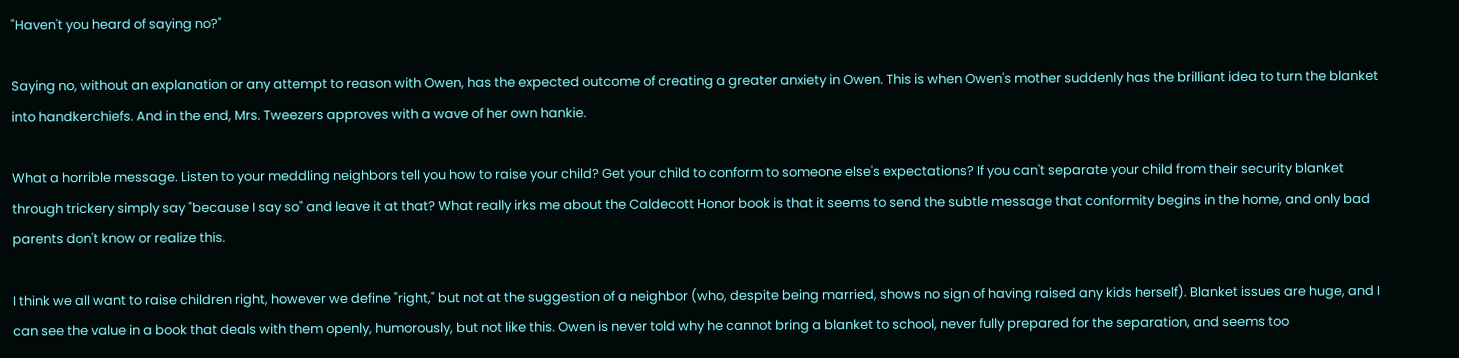"Haven't you heard of saying no?"

Saying no, without an explanation or any attempt to reason with Owen, has the expected outcome of creating a greater anxiety in Owen. This is when Owen's mother suddenly has the brilliant idea to turn the blanket into handkerchiefs. And in the end, Mrs. Tweezers approves with a wave of her own hankie.

What a horrible message. Listen to your meddling neighbors tell you how to raise your child? Get your child to conform to someone else's expectations? If you can't separate your child from their security blanket through trickery simply say "because I say so" and leave it at that? What really irks me about the Caldecott Honor book is that it seems to send the subtle message that conformity begins in the home, and only bad parents don't know or realize this.

I think we all want to raise children right, however we define "right," but not at the suggestion of a neighbor (who, despite being married, shows no sign of having raised any kids herself). Blanket issues are huge, and I can see the value in a book that deals with them openly, humorously, but not like this. Owen is never told why he cannot bring a blanket to school, never fully prepared for the separation, and seems too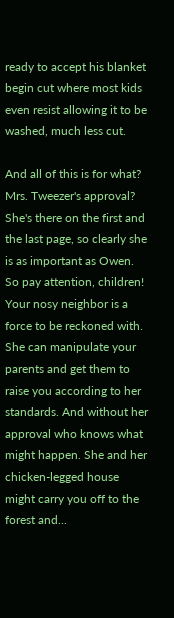ready to accept his blanket begin cut where most kids even resist allowing it to be washed, much less cut.

And all of this is for what? Mrs. Tweezer's approval? She's there on the first and the last page, so clearly she is as important as Owen. So pay attention, children! Your nosy neighbor is a force to be reckoned with. She can manipulate your parents and get them to raise you according to her standards. And without her approval who knows what might happen. She and her chicken-legged house might carry you off to the forest and...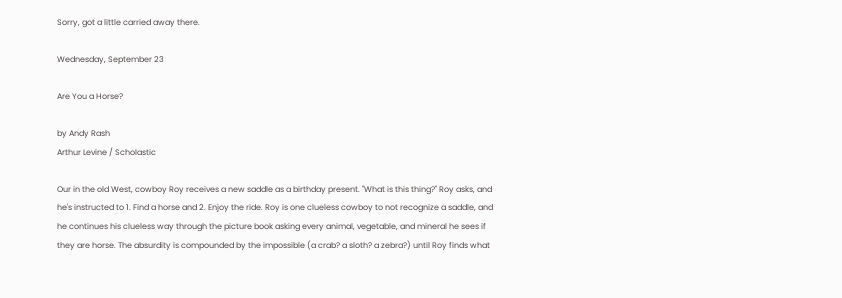Sorry, got a little carried away there.

Wednesday, September 23

Are You a Horse?

by Andy Rash
Arthur Levine / Scholastic

Our in the old West, cowboy Roy receives a new saddle as a birthday present. "What is this thing?" Roy asks, and he's instructed to 1. Find a horse and 2. Enjoy the ride. Roy is one clueless cowboy to not recognize a saddle, and he continues his clueless way through the picture book asking every animal, vegetable, and mineral he sees if they are horse. The absurdity is compounded by the impossible (a crab? a sloth? a zebra?) until Roy finds what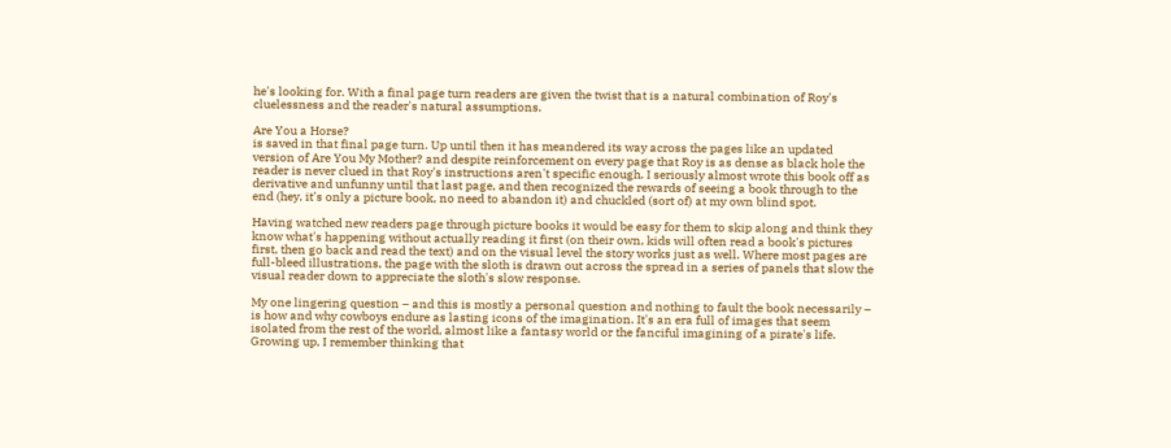he's looking for. With a final page turn readers are given the twist that is a natural combination of Roy's cluelessness and the reader's natural assumptions.

Are You a Horse?
is saved in that final page turn. Up until then it has meandered its way across the pages like an updated version of Are You My Mother? and despite reinforcement on every page that Roy is as dense as black hole the reader is never clued in that Roy's instructions aren't specific enough. I seriously almost wrote this book off as derivative and unfunny until that last page, and then recognized the rewards of seeing a book through to the end (hey, it's only a picture book, no need to abandon it) and chuckled (sort of) at my own blind spot.

Having watched new readers page through picture books it would be easy for them to skip along and think they know what's happening without actually reading it first (on their own, kids will often read a book's pictures first, then go back and read the text) and on the visual level the story works just as well. Where most pages are full-bleed illustrations, the page with the sloth is drawn out across the spread in a series of panels that slow the visual reader down to appreciate the sloth's slow response.

My one lingering question – and this is mostly a personal question and nothing to fault the book necessarily – is how and why cowboys endure as lasting icons of the imagination. It's an era full of images that seem isolated from the rest of the world, almost like a fantasy world or the fanciful imagining of a pirate's life. Growing up, I remember thinking that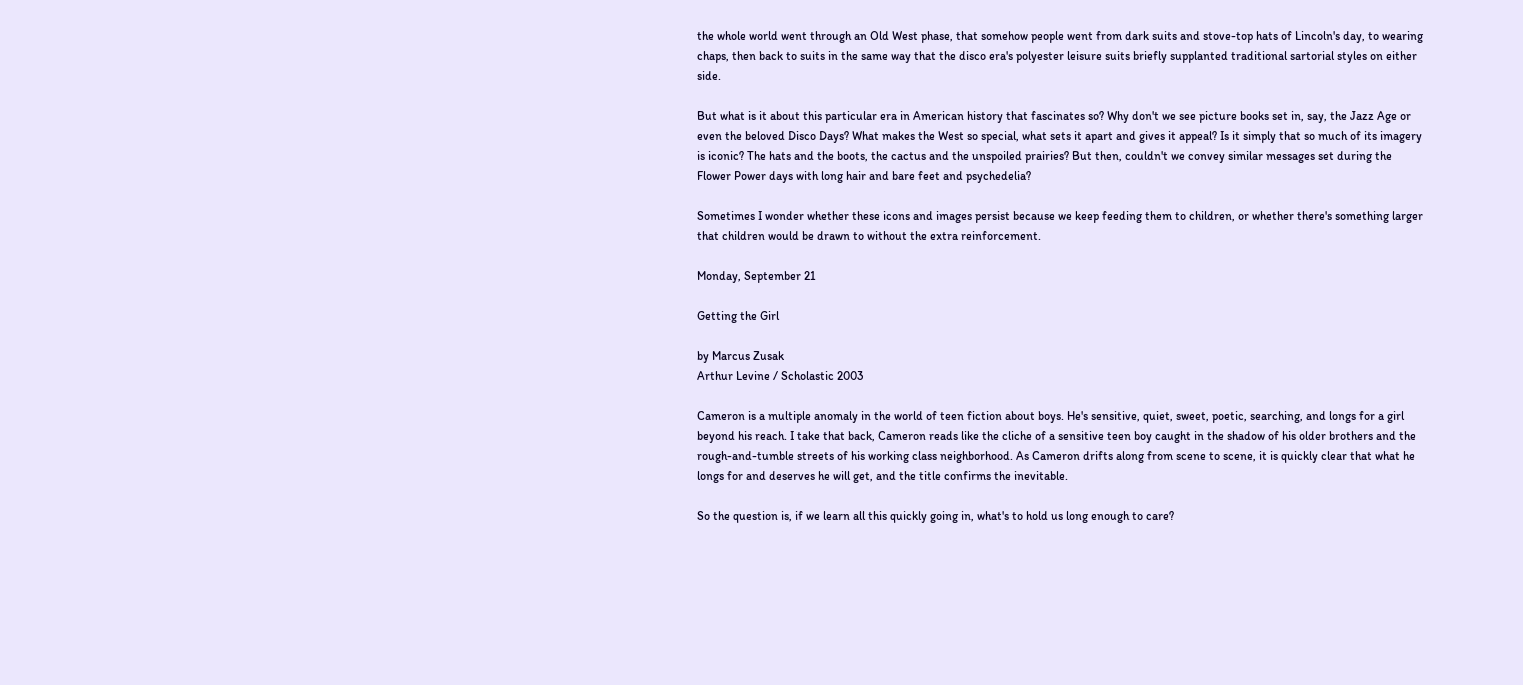the whole world went through an Old West phase, that somehow people went from dark suits and stove-top hats of Lincoln's day, to wearing chaps, then back to suits in the same way that the disco era's polyester leisure suits briefly supplanted traditional sartorial styles on either side.

But what is it about this particular era in American history that fascinates so? Why don't we see picture books set in, say, the Jazz Age or even the beloved Disco Days? What makes the West so special, what sets it apart and gives it appeal? Is it simply that so much of its imagery is iconic? The hats and the boots, the cactus and the unspoiled prairies? But then, couldn't we convey similar messages set during the Flower Power days with long hair and bare feet and psychedelia?

Sometimes I wonder whether these icons and images persist because we keep feeding them to children, or whether there's something larger that children would be drawn to without the extra reinforcement.

Monday, September 21

Getting the Girl

by Marcus Zusak
Arthur Levine / Scholastic 2003

Cameron is a multiple anomaly in the world of teen fiction about boys. He's sensitive, quiet, sweet, poetic, searching, and longs for a girl beyond his reach. I take that back, Cameron reads like the cliche of a sensitive teen boy caught in the shadow of his older brothers and the rough-and-tumble streets of his working class neighborhood. As Cameron drifts along from scene to scene, it is quickly clear that what he longs for and deserves he will get, and the title confirms the inevitable.

So the question is, if we learn all this quickly going in, what's to hold us long enough to care?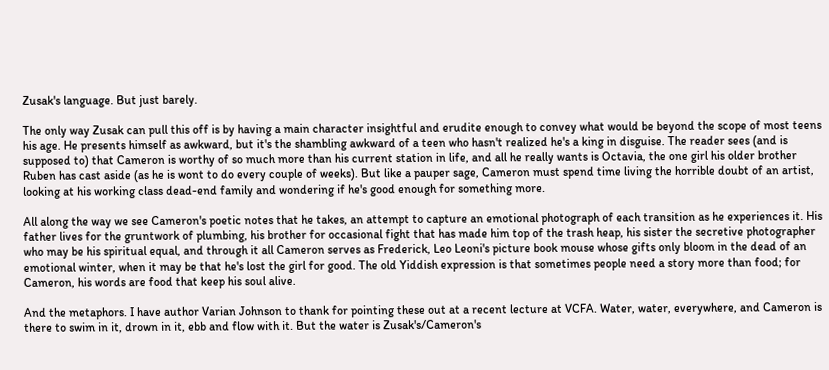Zusak's language. But just barely.

The only way Zusak can pull this off is by having a main character insightful and erudite enough to convey what would be beyond the scope of most teens his age. He presents himself as awkward, but it's the shambling awkward of a teen who hasn't realized he's a king in disguise. The reader sees (and is supposed to) that Cameron is worthy of so much more than his current station in life, and all he really wants is Octavia, the one girl his older brother Ruben has cast aside (as he is wont to do every couple of weeks). But like a pauper sage, Cameron must spend time living the horrible doubt of an artist, looking at his working class dead-end family and wondering if he's good enough for something more.

All along the way we see Cameron's poetic notes that he takes, an attempt to capture an emotional photograph of each transition as he experiences it. His father lives for the gruntwork of plumbing, his brother for occasional fight that has made him top of the trash heap, his sister the secretive photographer who may be his spiritual equal, and through it all Cameron serves as Frederick, Leo Leoni's picture book mouse whose gifts only bloom in the dead of an emotional winter, when it may be that he's lost the girl for good. The old Yiddish expression is that sometimes people need a story more than food; for Cameron, his words are food that keep his soul alive.

And the metaphors. I have author Varian Johnson to thank for pointing these out at a recent lecture at VCFA. Water, water, everywhere, and Cameron is there to swim in it, drown in it, ebb and flow with it. But the water is Zusak's/Cameron's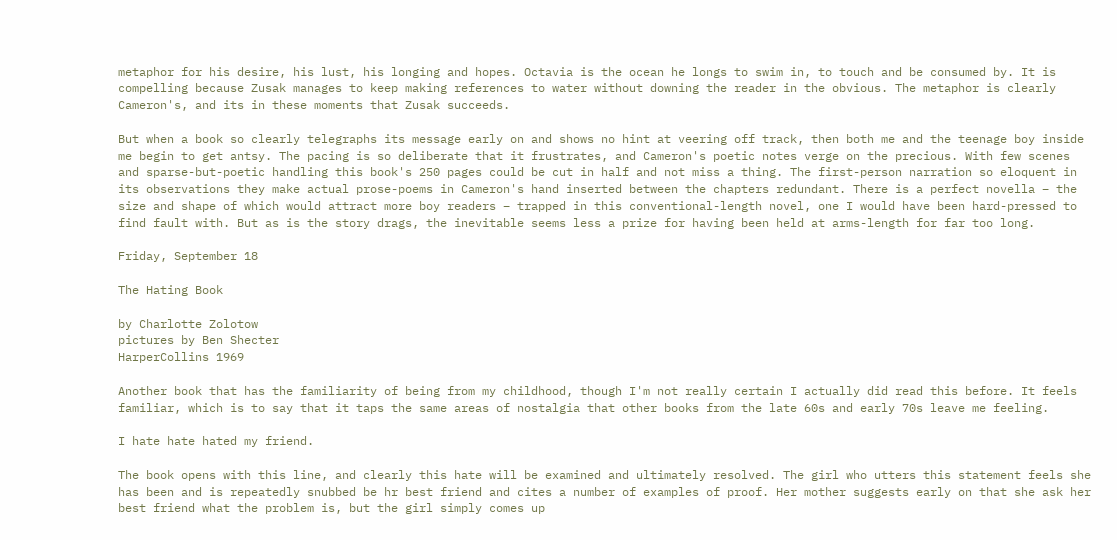metaphor for his desire, his lust, his longing and hopes. Octavia is the ocean he longs to swim in, to touch and be consumed by. It is compelling because Zusak manages to keep making references to water without downing the reader in the obvious. The metaphor is clearly Cameron's, and its in these moments that Zusak succeeds.

But when a book so clearly telegraphs its message early on and shows no hint at veering off track, then both me and the teenage boy inside me begin to get antsy. The pacing is so deliberate that it frustrates, and Cameron's poetic notes verge on the precious. With few scenes and sparse-but-poetic handling this book's 250 pages could be cut in half and not miss a thing. The first-person narration so eloquent in its observations they make actual prose-poems in Cameron's hand inserted between the chapters redundant. There is a perfect novella – the size and shape of which would attract more boy readers – trapped in this conventional-length novel, one I would have been hard-pressed to find fault with. But as is the story drags, the inevitable seems less a prize for having been held at arms-length for far too long.

Friday, September 18

The Hating Book

by Charlotte Zolotow
pictures by Ben Shecter
HarperCollins 1969

Another book that has the familiarity of being from my childhood, though I'm not really certain I actually did read this before. It feels familiar, which is to say that it taps the same areas of nostalgia that other books from the late 60s and early 70s leave me feeling.

I hate hate hated my friend.

The book opens with this line, and clearly this hate will be examined and ultimately resolved. The girl who utters this statement feels she has been and is repeatedly snubbed be hr best friend and cites a number of examples of proof. Her mother suggests early on that she ask her best friend what the problem is, but the girl simply comes up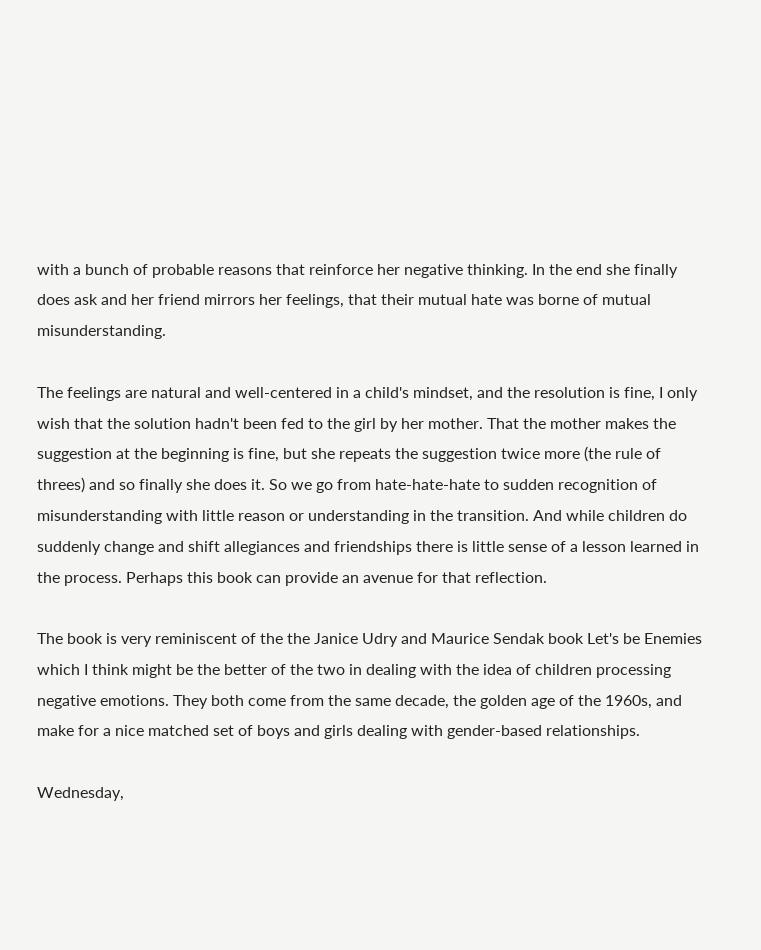with a bunch of probable reasons that reinforce her negative thinking. In the end she finally does ask and her friend mirrors her feelings, that their mutual hate was borne of mutual misunderstanding.

The feelings are natural and well-centered in a child's mindset, and the resolution is fine, I only wish that the solution hadn't been fed to the girl by her mother. That the mother makes the suggestion at the beginning is fine, but she repeats the suggestion twice more (the rule of threes) and so finally she does it. So we go from hate-hate-hate to sudden recognition of misunderstanding with little reason or understanding in the transition. And while children do suddenly change and shift allegiances and friendships there is little sense of a lesson learned in the process. Perhaps this book can provide an avenue for that reflection.

The book is very reminiscent of the the Janice Udry and Maurice Sendak book Let's be Enemies which I think might be the better of the two in dealing with the idea of children processing negative emotions. They both come from the same decade, the golden age of the 1960s, and make for a nice matched set of boys and girls dealing with gender-based relationships.

Wednesday,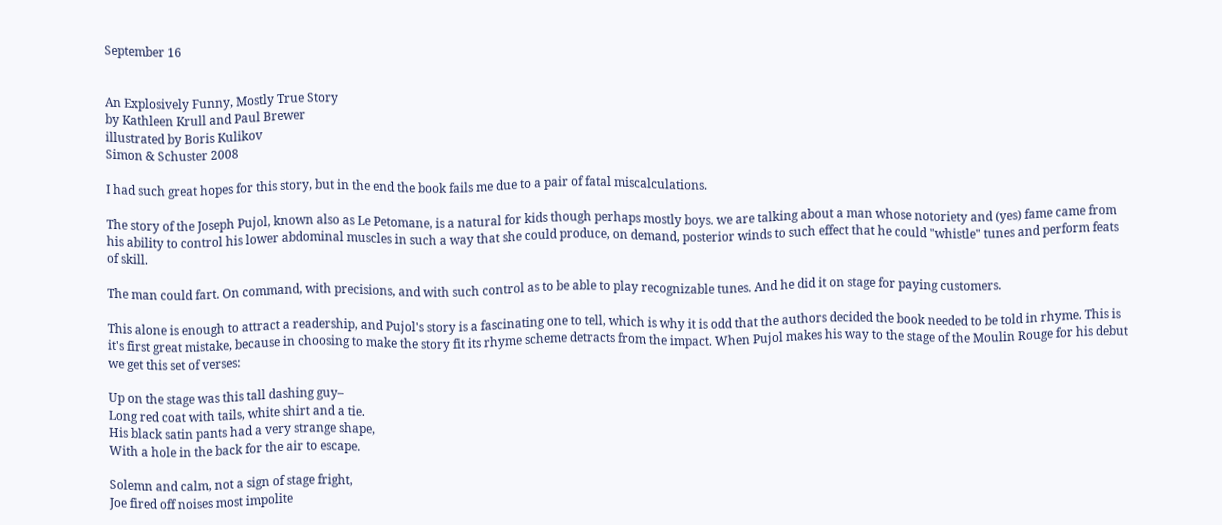September 16


An Explosively Funny, Mostly True Story
by Kathleen Krull and Paul Brewer
illustrated by Boris Kulikov
Simon & Schuster 2008

I had such great hopes for this story, but in the end the book fails me due to a pair of fatal miscalculations.

The story of the Joseph Pujol, known also as Le Petomane, is a natural for kids though perhaps mostly boys. we are talking about a man whose notoriety and (yes) fame came from his ability to control his lower abdominal muscles in such a way that she could produce, on demand, posterior winds to such effect that he could "whistle" tunes and perform feats of skill.

The man could fart. On command, with precisions, and with such control as to be able to play recognizable tunes. And he did it on stage for paying customers.

This alone is enough to attract a readership, and Pujol's story is a fascinating one to tell, which is why it is odd that the authors decided the book needed to be told in rhyme. This is it's first great mistake, because in choosing to make the story fit its rhyme scheme detracts from the impact. When Pujol makes his way to the stage of the Moulin Rouge for his debut we get this set of verses:

Up on the stage was this tall dashing guy–
Long red coat with tails, white shirt and a tie.
His black satin pants had a very strange shape,
With a hole in the back for the air to escape.

Solemn and calm, not a sign of stage fright,
Joe fired off noises most impolite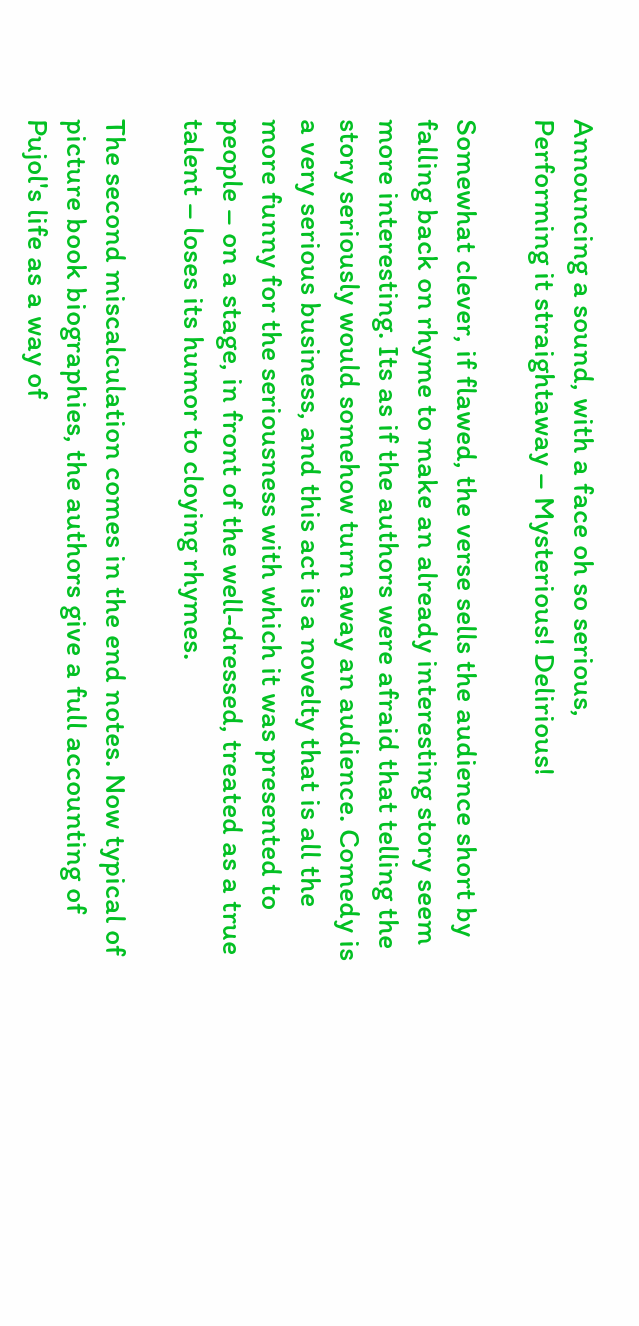Announcing a sound, with a face oh so serious,
Performing it straightaway – Mysterious! Delirious!

Somewhat clever, if flawed, the verse sells the audience short by falling back on rhyme to make an already interesting story seem more interesting. Its as if the authors were afraid that telling the story seriously would somehow turn away an audience. Comedy is a very serious business, and this act is a novelty that is all the more funny for the seriousness with which it was presented to people – on a stage, in front of the well-dressed, treated as a true talent – loses its humor to cloying rhymes.

The second miscalculation comes in the end notes. Now typical of picture book biographies, the authors give a full accounting of Pujol's life as a way of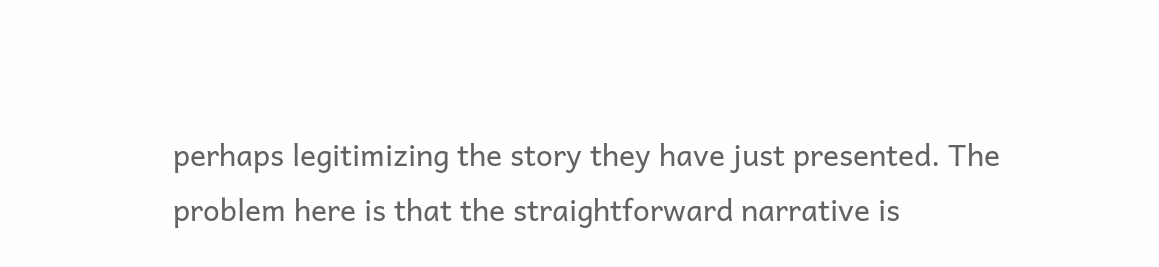perhaps legitimizing the story they have just presented. The problem here is that the straightforward narrative is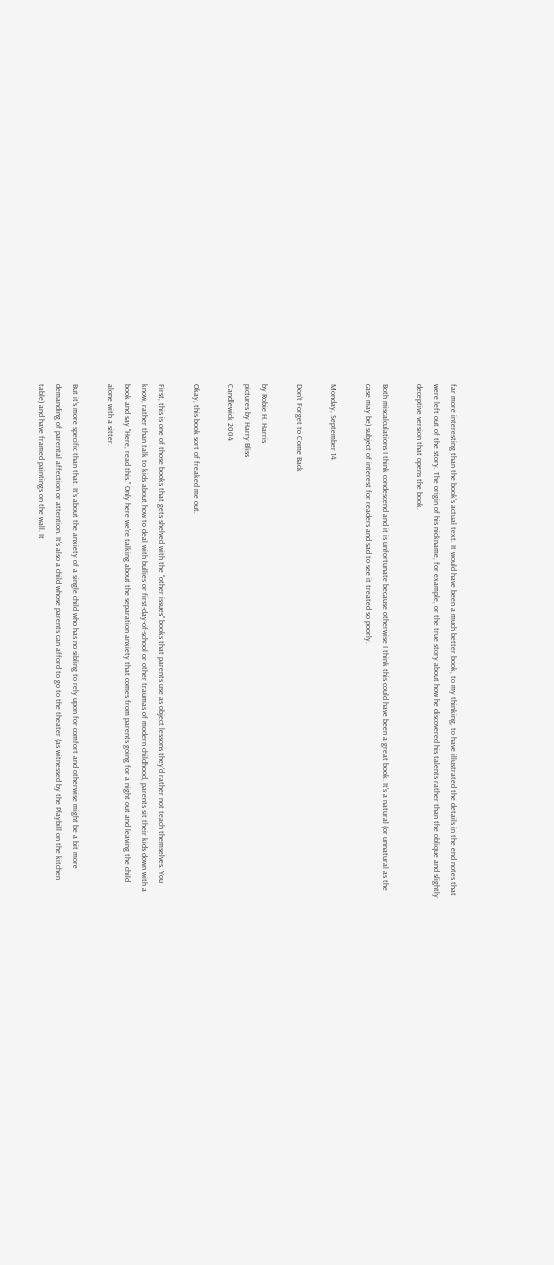far more interesting than the book's actual text. It would have been a much better book, to my thinking, to have illustrated the details in the end notes that were left out of the story. The origin of his nickname, for example, or the true story about how he discovered his talents rather than the oblique and slightly deceptive version that opens the book.

Both miscalculations I think condescend and it is unfortunate because otherwise I think this could have been a great book. It's a natural (or unnatural as the case may be) subject of interest for readers and sad to see it treated so poorly.

Monday, September 14

Don't Forget to Come Back

by Robie H. Harris
pictures by Harry Bliss
Candlewick 2004

Okay, this book sort of freaked me out.

First, this is one of those books that gets shelved with the "other issues" books that parents use as object lessons they'd rather not teach themselves. You know, rather than talk to kids about how to deal with bullies or first-day-of-school or other traumas of modern childhood, parents sit their kids down with a book and say "Here, read this." Only here we're talking about the separation anxiety that comes from parents going for a night out and leaving the child alone with a sitter.

But it's more specific than that. It's about the anxiety of a single child who has no sibling to rely upon for comfort and otherwise might be a bit more demanding of parental affection or attention. It's also a child whose parents can afford to go to the theater (as witnessed by the Playbill on the kitchen table) and have framed paintings on the wall. It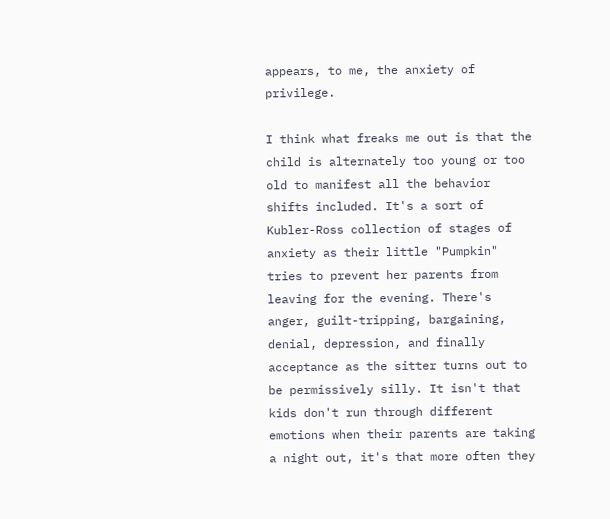appears, to me, the anxiety of privilege.

I think what freaks me out is that the child is alternately too young or too old to manifest all the behavior shifts included. It's a sort of Kubler-Ross collection of stages of anxiety as their little "Pumpkin" tries to prevent her parents from leaving for the evening. There's anger, guilt-tripping, bargaining, denial, depression, and finally acceptance as the sitter turns out to be permissively silly. It isn't that kids don't run through different emotions when their parents are taking a night out, it's that more often they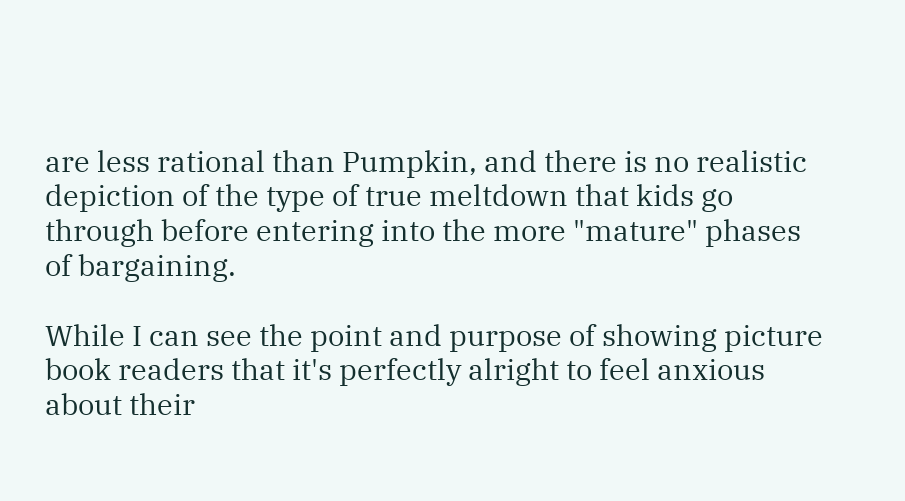are less rational than Pumpkin, and there is no realistic depiction of the type of true meltdown that kids go through before entering into the more "mature" phases of bargaining.

While I can see the point and purpose of showing picture book readers that it's perfectly alright to feel anxious about their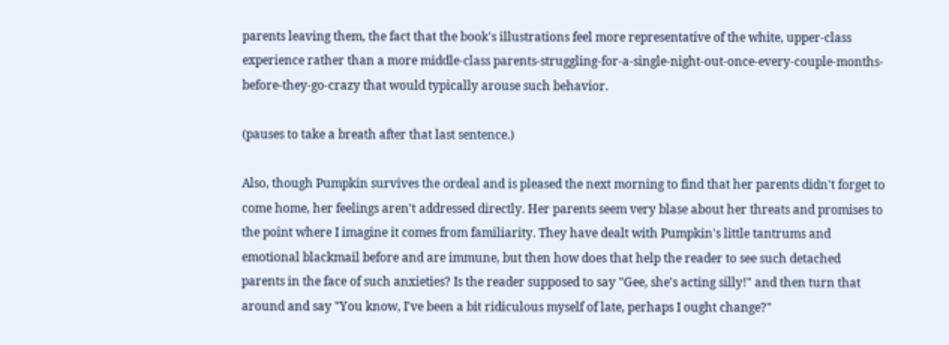parents leaving them, the fact that the book's illustrations feel more representative of the white, upper-class experience rather than a more middle-class parents-struggling-for-a-single-night-out-once-every-couple-months-before-they-go-crazy that would typically arouse such behavior.

(pauses to take a breath after that last sentence.)

Also, though Pumpkin survives the ordeal and is pleased the next morning to find that her parents didn't forget to come home, her feelings aren't addressed directly. Her parents seem very blase about her threats and promises to the point where I imagine it comes from familiarity. They have dealt with Pumpkin's little tantrums and emotional blackmail before and are immune, but then how does that help the reader to see such detached parents in the face of such anxieties? Is the reader supposed to say "Gee, she's acting silly!" and then turn that around and say "You know, I've been a bit ridiculous myself of late, perhaps I ought change?"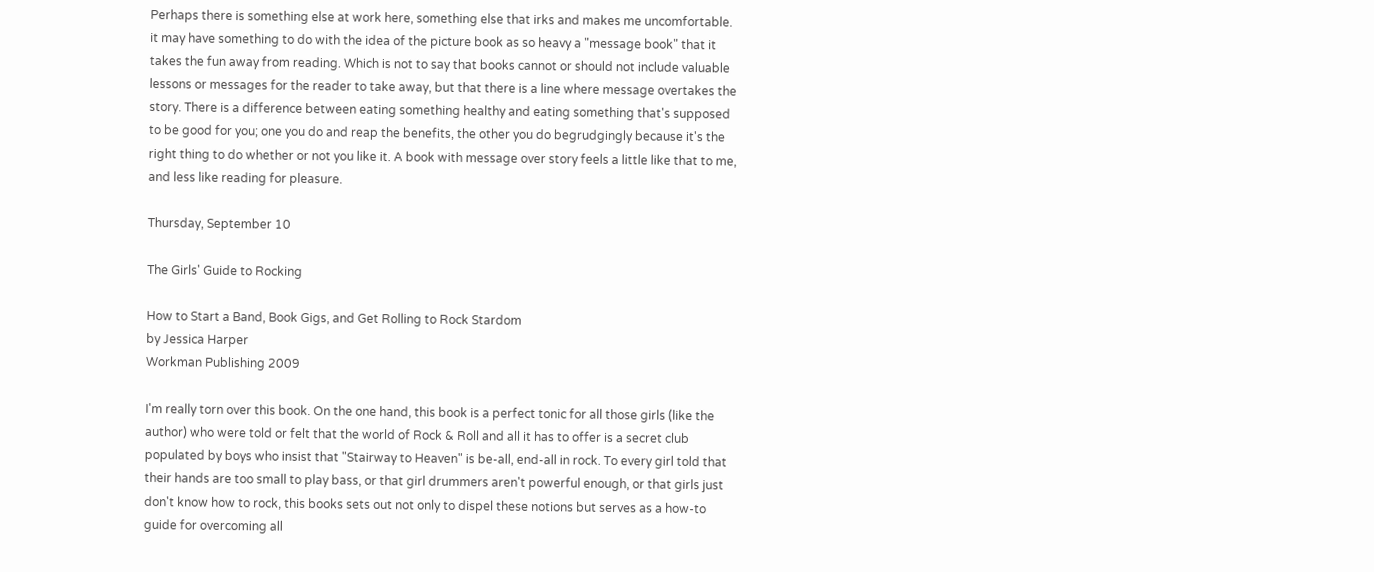Perhaps there is something else at work here, something else that irks and makes me uncomfortable. it may have something to do with the idea of the picture book as so heavy a "message book" that it takes the fun away from reading. Which is not to say that books cannot or should not include valuable lessons or messages for the reader to take away, but that there is a line where message overtakes the story. There is a difference between eating something healthy and eating something that's supposed to be good for you; one you do and reap the benefits, the other you do begrudgingly because it's the right thing to do whether or not you like it. A book with message over story feels a little like that to me, and less like reading for pleasure.

Thursday, September 10

The Girls' Guide to Rocking

How to Start a Band, Book Gigs, and Get Rolling to Rock Stardom
by Jessica Harper
Workman Publishing 2009

I'm really torn over this book. On the one hand, this book is a perfect tonic for all those girls (like the author) who were told or felt that the world of Rock & Roll and all it has to offer is a secret club populated by boys who insist that "Stairway to Heaven" is be-all, end-all in rock. To every girl told that their hands are too small to play bass, or that girl drummers aren't powerful enough, or that girls just don't know how to rock, this books sets out not only to dispel these notions but serves as a how-to guide for overcoming all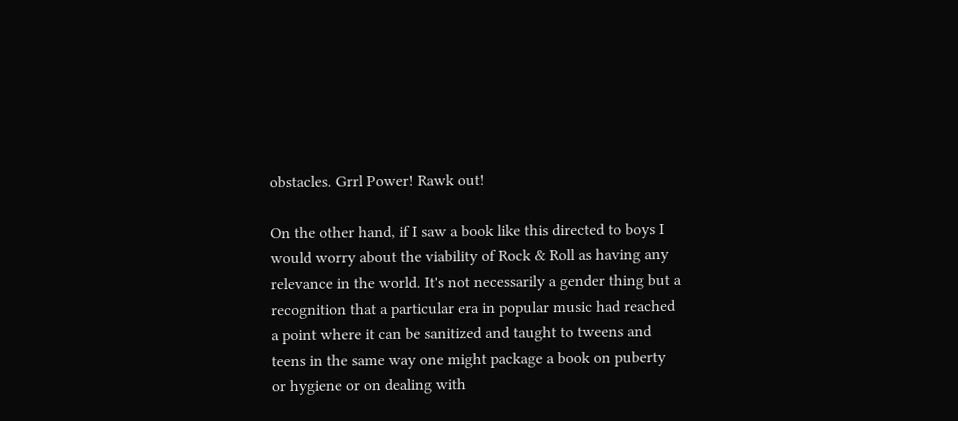obstacles. Grrl Power! Rawk out!

On the other hand, if I saw a book like this directed to boys I would worry about the viability of Rock & Roll as having any relevance in the world. It's not necessarily a gender thing but a recognition that a particular era in popular music had reached a point where it can be sanitized and taught to tweens and teens in the same way one might package a book on puberty or hygiene or on dealing with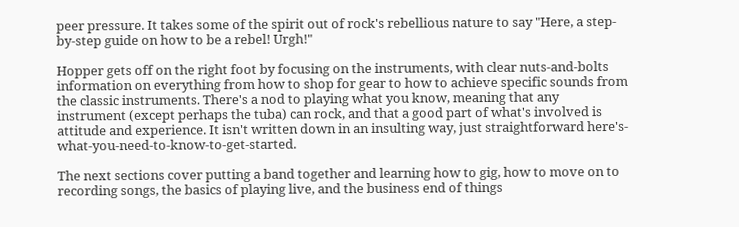peer pressure. It takes some of the spirit out of rock's rebellious nature to say "Here, a step-by-step guide on how to be a rebel! Urgh!"

Hopper gets off on the right foot by focusing on the instruments, with clear nuts-and-bolts information on everything from how to shop for gear to how to achieve specific sounds from the classic instruments. There's a nod to playing what you know, meaning that any instrument (except perhaps the tuba) can rock, and that a good part of what's involved is attitude and experience. It isn't written down in an insulting way, just straightforward here's-what-you-need-to-know-to-get-started.

The next sections cover putting a band together and learning how to gig, how to move on to recording songs, the basics of playing live, and the business end of things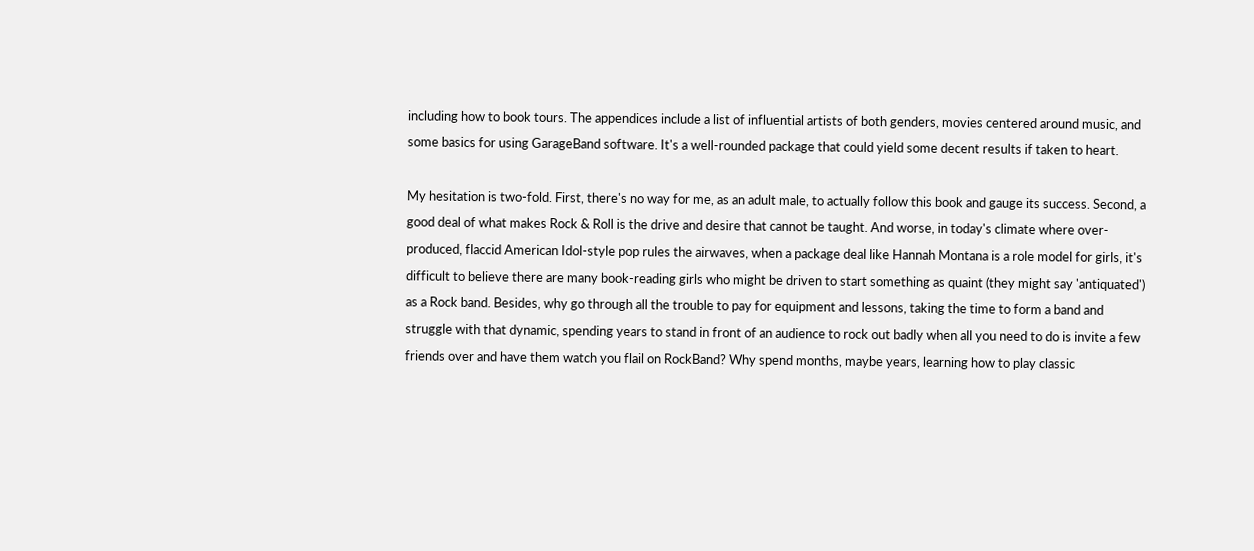including how to book tours. The appendices include a list of influential artists of both genders, movies centered around music, and some basics for using GarageBand software. It's a well-rounded package that could yield some decent results if taken to heart.

My hesitation is two-fold. First, there's no way for me, as an adult male, to actually follow this book and gauge its success. Second, a good deal of what makes Rock & Roll is the drive and desire that cannot be taught. And worse, in today's climate where over-produced, flaccid American Idol-style pop rules the airwaves, when a package deal like Hannah Montana is a role model for girls, it's difficult to believe there are many book-reading girls who might be driven to start something as quaint (they might say 'antiquated') as a Rock band. Besides, why go through all the trouble to pay for equipment and lessons, taking the time to form a band and struggle with that dynamic, spending years to stand in front of an audience to rock out badly when all you need to do is invite a few friends over and have them watch you flail on RockBand? Why spend months, maybe years, learning how to play classic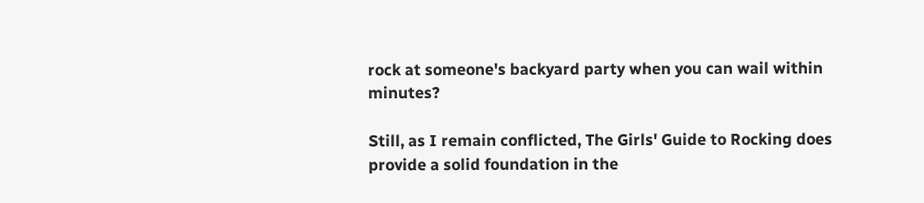rock at someone's backyard party when you can wail within minutes?

Still, as I remain conflicted, The Girls' Guide to Rocking does provide a solid foundation in the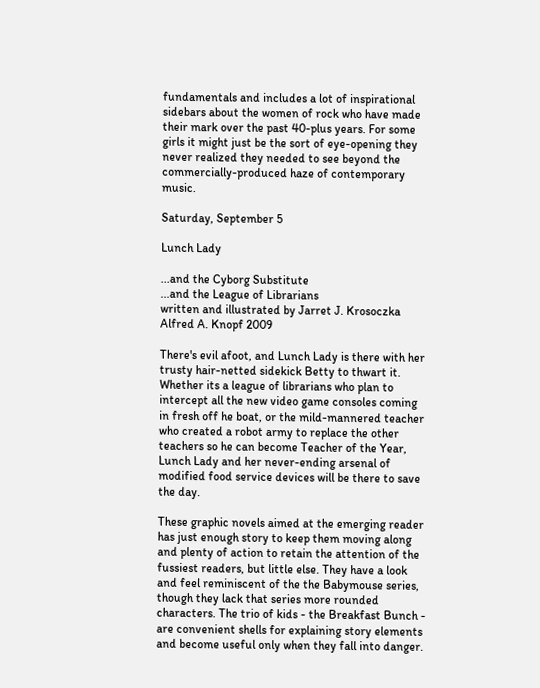fundamentals and includes a lot of inspirational sidebars about the women of rock who have made their mark over the past 40-plus years. For some girls it might just be the sort of eye-opening they never realized they needed to see beyond the commercially-produced haze of contemporary music.

Saturday, September 5

Lunch Lady

...and the Cyborg Substitute
...and the League of Librarians
written and illustrated by Jarret J. Krosoczka
Alfred A. Knopf 2009

There's evil afoot, and Lunch Lady is there with her trusty hair-netted sidekick Betty to thwart it. Whether its a league of librarians who plan to intercept all the new video game consoles coming in fresh off he boat, or the mild-mannered teacher who created a robot army to replace the other teachers so he can become Teacher of the Year, Lunch Lady and her never-ending arsenal of modified food service devices will be there to save the day.

These graphic novels aimed at the emerging reader has just enough story to keep them moving along and plenty of action to retain the attention of the fussiest readers, but little else. They have a look and feel reminiscent of the the Babymouse series, though they lack that series more rounded characters. The trio of kids - the Breakfast Bunch - are convenient shells for explaining story elements and become useful only when they fall into danger.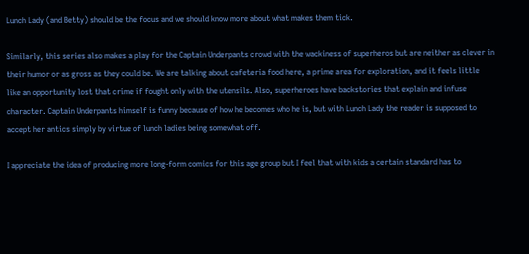Lunch Lady (and Betty) should be the focus and we should know more about what makes them tick.

Similarly, this series also makes a play for the Captain Underpants crowd with the wackiness of superheros but are neither as clever in their humor or as gross as they could be. We are talking about cafeteria food here, a prime area for exploration, and it feels little like an opportunity lost that crime if fought only with the utensils. Also, superheroes have backstories that explain and infuse character. Captain Underpants himself is funny because of how he becomes who he is, but with Lunch Lady the reader is supposed to accept her antics simply by virtue of lunch ladies being somewhat off.

I appreciate the idea of producing more long-form comics for this age group but I feel that with kids a certain standard has to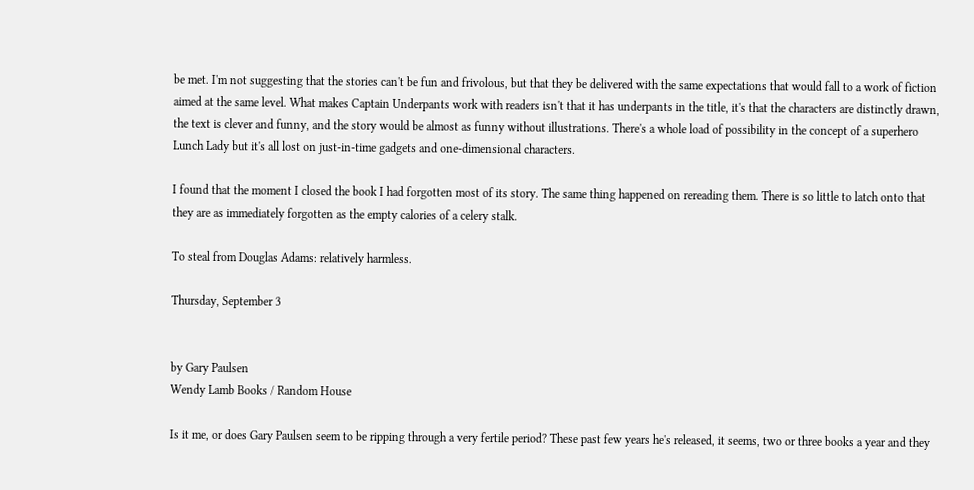be met. I'm not suggesting that the stories can't be fun and frivolous, but that they be delivered with the same expectations that would fall to a work of fiction aimed at the same level. What makes Captain Underpants work with readers isn't that it has underpants in the title, it's that the characters are distinctly drawn, the text is clever and funny, and the story would be almost as funny without illustrations. There's a whole load of possibility in the concept of a superhero Lunch Lady but it's all lost on just-in-time gadgets and one-dimensional characters.

I found that the moment I closed the book I had forgotten most of its story. The same thing happened on rereading them. There is so little to latch onto that they are as immediately forgotten as the empty calories of a celery stalk.

To steal from Douglas Adams: relatively harmless.

Thursday, September 3


by Gary Paulsen
Wendy Lamb Books / Random House

Is it me, or does Gary Paulsen seem to be ripping through a very fertile period? These past few years he's released, it seems, two or three books a year and they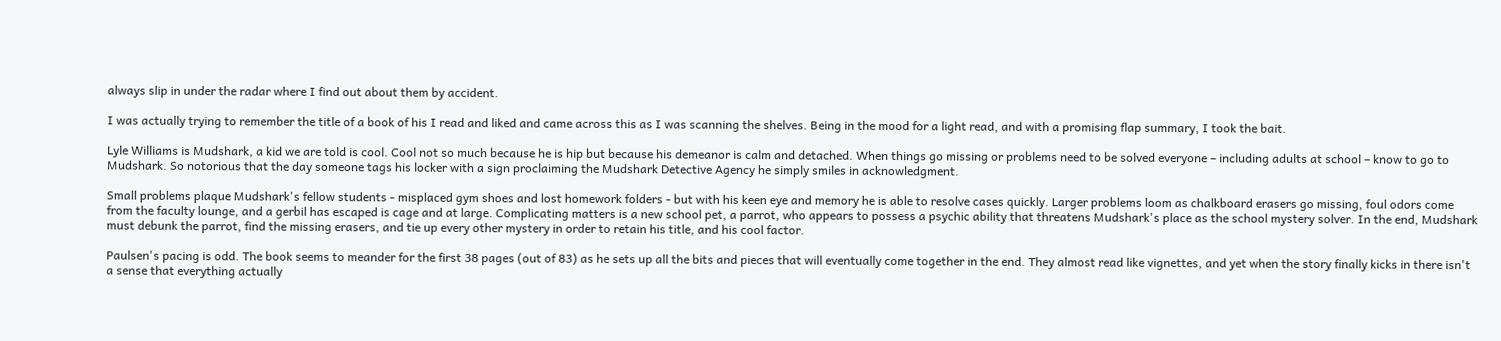always slip in under the radar where I find out about them by accident.

I was actually trying to remember the title of a book of his I read and liked and came across this as I was scanning the shelves. Being in the mood for a light read, and with a promising flap summary, I took the bait.

Lyle Williams is Mudshark, a kid we are told is cool. Cool not so much because he is hip but because his demeanor is calm and detached. When things go missing or problems need to be solved everyone – including adults at school – know to go to Mudshark. So notorious that the day someone tags his locker with a sign proclaiming the Mudshark Detective Agency he simply smiles in acknowledgment.

Small problems plaque Mudshark's fellow students - misplaced gym shoes and lost homework folders - but with his keen eye and memory he is able to resolve cases quickly. Larger problems loom as chalkboard erasers go missing, foul odors come from the faculty lounge, and a gerbil has escaped is cage and at large. Complicating matters is a new school pet, a parrot, who appears to possess a psychic ability that threatens Mudshark's place as the school mystery solver. In the end, Mudshark must debunk the parrot, find the missing erasers, and tie up every other mystery in order to retain his title, and his cool factor.

Paulsen's pacing is odd. The book seems to meander for the first 38 pages (out of 83) as he sets up all the bits and pieces that will eventually come together in the end. They almost read like vignettes, and yet when the story finally kicks in there isn't a sense that everything actually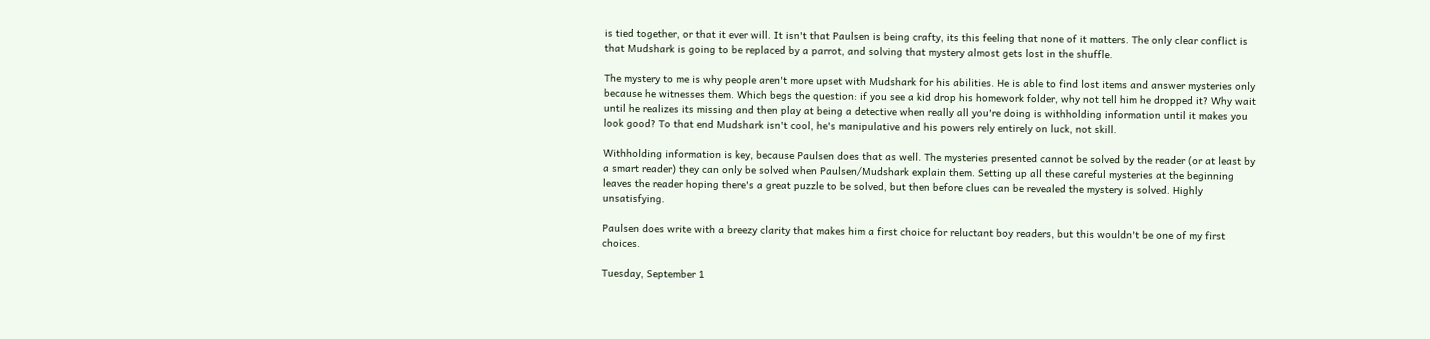is tied together, or that it ever will. It isn't that Paulsen is being crafty, its this feeling that none of it matters. The only clear conflict is that Mudshark is going to be replaced by a parrot, and solving that mystery almost gets lost in the shuffle.

The mystery to me is why people aren't more upset with Mudshark for his abilities. He is able to find lost items and answer mysteries only because he witnesses them. Which begs the question: if you see a kid drop his homework folder, why not tell him he dropped it? Why wait until he realizes its missing and then play at being a detective when really all you're doing is withholding information until it makes you look good? To that end Mudshark isn't cool, he's manipulative and his powers rely entirely on luck, not skill.

Withholding information is key, because Paulsen does that as well. The mysteries presented cannot be solved by the reader (or at least by a smart reader) they can only be solved when Paulsen/Mudshark explain them. Setting up all these careful mysteries at the beginning leaves the reader hoping there's a great puzzle to be solved, but then before clues can be revealed the mystery is solved. Highly unsatisfying.

Paulsen does write with a breezy clarity that makes him a first choice for reluctant boy readers, but this wouldn't be one of my first choices.

Tuesday, September 1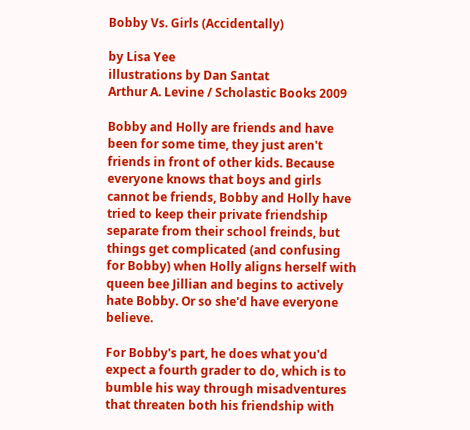Bobby Vs. Girls (Accidentally)

by Lisa Yee
illustrations by Dan Santat
Arthur A. Levine / Scholastic Books 2009

Bobby and Holly are friends and have been for some time, they just aren't friends in front of other kids. Because everyone knows that boys and girls cannot be friends, Bobby and Holly have tried to keep their private friendship separate from their school freinds, but things get complicated (and confusing for Bobby) when Holly aligns herself with queen bee Jillian and begins to actively hate Bobby. Or so she'd have everyone believe.

For Bobby's part, he does what you'd expect a fourth grader to do, which is to bumble his way through misadventures that threaten both his friendship with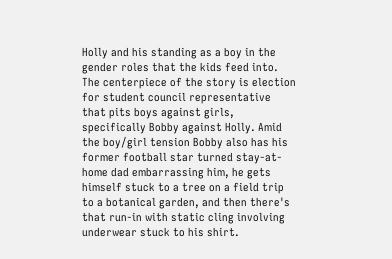Holly and his standing as a boy in the gender roles that the kids feed into. The centerpiece of the story is election for student council representative that pits boys against girls, specifically Bobby against Holly. Amid the boy/girl tension Bobby also has his former football star turned stay-at-home dad embarrassing him, he gets himself stuck to a tree on a field trip to a botanical garden, and then there's that run-in with static cling involving underwear stuck to his shirt.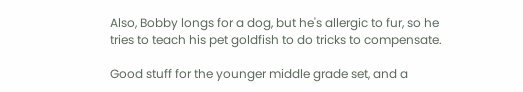Also, Bobby longs for a dog, but he's allergic to fur, so he tries to teach his pet goldfish to do tricks to compensate.

Good stuff for the younger middle grade set, and a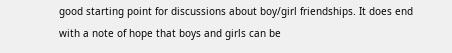good starting point for discussions about boy/girl friendships. It does end with a note of hope that boys and girls can be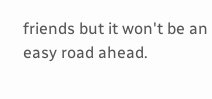friends but it won't be an easy road ahead.